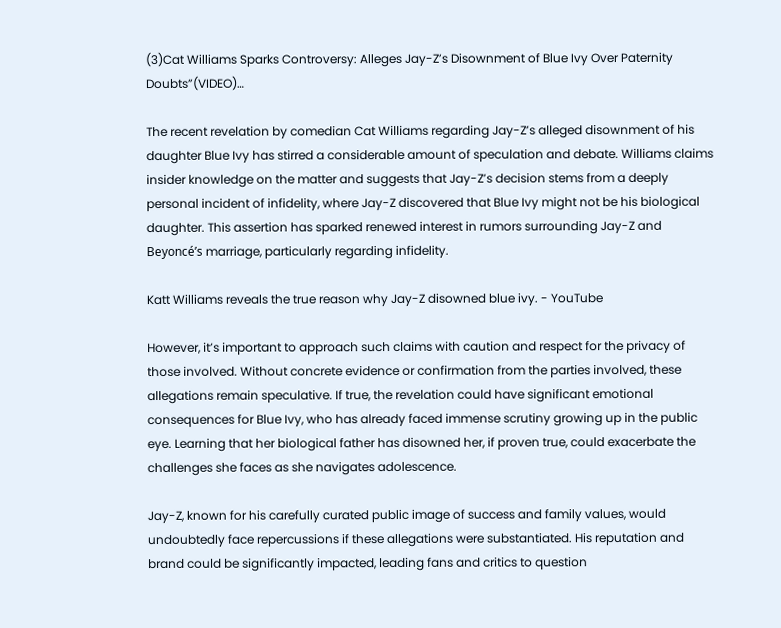(3)Cat Williams Sparks Controversy: Alleges Jay-Z’s Disownment of Blue Ivy Over Paternity Doubts”(VIDEO)…

The recent revelation by comedian Cat Williams regarding Jay-Z’s alleged disownment of his daughter Blue Ivy has stirred a considerable amount of speculation and debate. Williams claims insider knowledge on the matter and suggests that Jay-Z’s decision stems from a deeply personal incident of infidelity, where Jay-Z discovered that Blue Ivy might not be his biological daughter. This assertion has sparked renewed interest in rumors surrounding Jay-Z and Beyoncé’s marriage, particularly regarding infidelity.

Katt Williams reveals the true reason why Jay-Z disowned blue ivy. - YouTube

However, it’s important to approach such claims with caution and respect for the privacy of those involved. Without concrete evidence or confirmation from the parties involved, these allegations remain speculative. If true, the revelation could have significant emotional consequences for Blue Ivy, who has already faced immense scrutiny growing up in the public eye. Learning that her biological father has disowned her, if proven true, could exacerbate the challenges she faces as she navigates adolescence.

Jay-Z, known for his carefully curated public image of success and family values, would undoubtedly face repercussions if these allegations were substantiated. His reputation and brand could be significantly impacted, leading fans and critics to question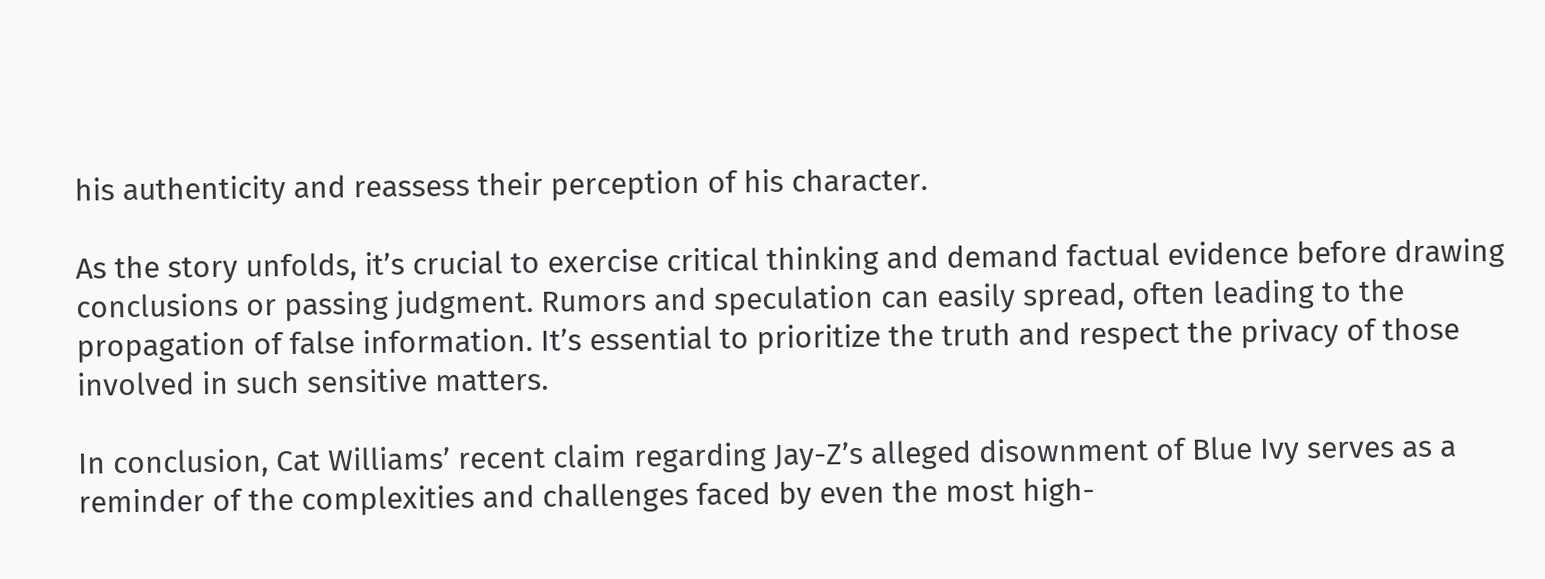his authenticity and reassess their perception of his character.

As the story unfolds, it’s crucial to exercise critical thinking and demand factual evidence before drawing conclusions or passing judgment. Rumors and speculation can easily spread, often leading to the propagation of false information. It’s essential to prioritize the truth and respect the privacy of those involved in such sensitive matters.

In conclusion, Cat Williams’ recent claim regarding Jay-Z’s alleged disownment of Blue Ivy serves as a reminder of the complexities and challenges faced by even the most high-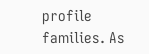profile families. As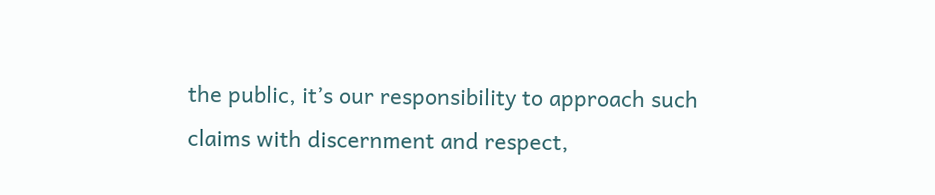the public, it’s our responsibility to approach such claims with discernment and respect,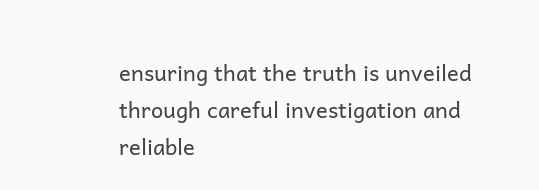ensuring that the truth is unveiled through careful investigation and reliable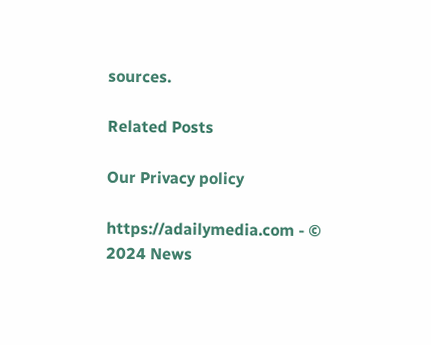sources.

Related Posts

Our Privacy policy

https://adailymedia.com - © 2024 News